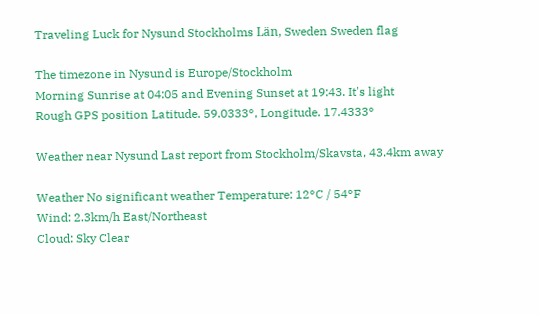Traveling Luck for Nysund Stockholms Län, Sweden Sweden flag

The timezone in Nysund is Europe/Stockholm
Morning Sunrise at 04:05 and Evening Sunset at 19:43. It's light
Rough GPS position Latitude. 59.0333°, Longitude. 17.4333°

Weather near Nysund Last report from Stockholm/Skavsta, 43.4km away

Weather No significant weather Temperature: 12°C / 54°F
Wind: 2.3km/h East/Northeast
Cloud: Sky Clear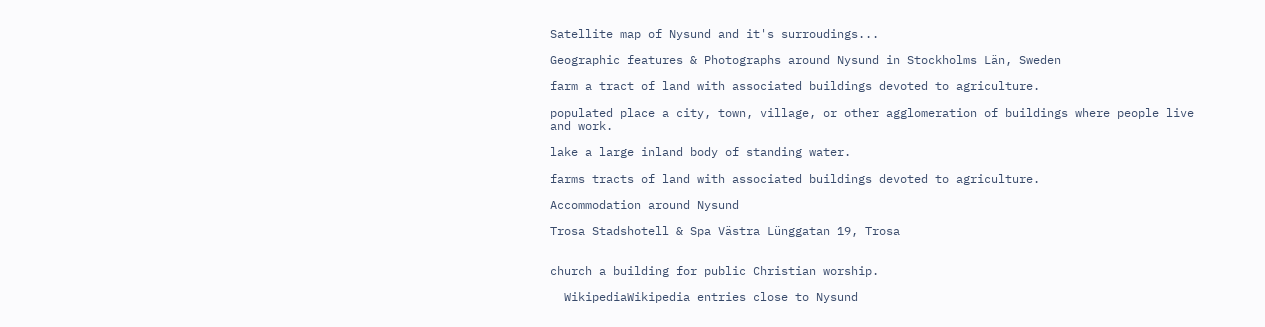Satellite map of Nysund and it's surroudings...

Geographic features & Photographs around Nysund in Stockholms Län, Sweden

farm a tract of land with associated buildings devoted to agriculture.

populated place a city, town, village, or other agglomeration of buildings where people live and work.

lake a large inland body of standing water.

farms tracts of land with associated buildings devoted to agriculture.

Accommodation around Nysund

Trosa Stadshotell & Spa Västra Lünggatan 19, Trosa


church a building for public Christian worship.

  WikipediaWikipedia entries close to Nysund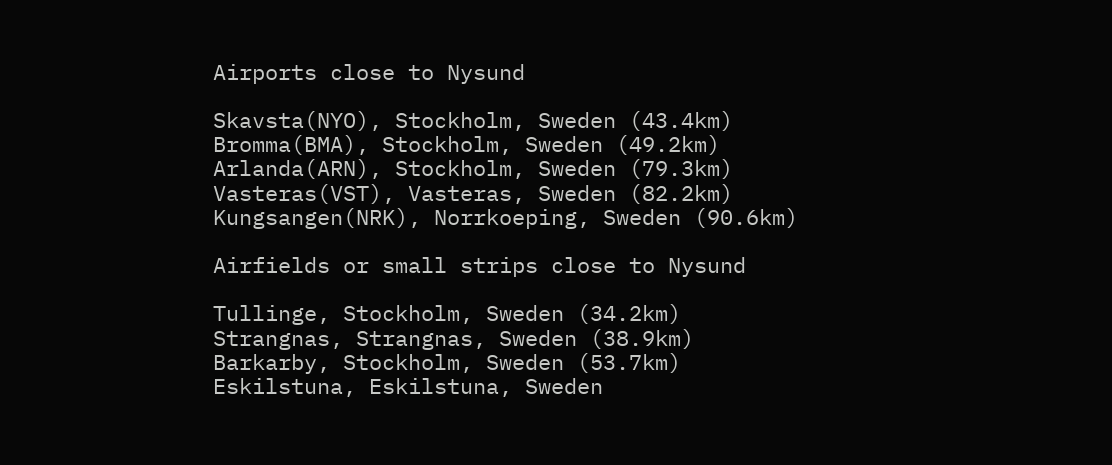Airports close to Nysund

Skavsta(NYO), Stockholm, Sweden (43.4km)
Bromma(BMA), Stockholm, Sweden (49.2km)
Arlanda(ARN), Stockholm, Sweden (79.3km)
Vasteras(VST), Vasteras, Sweden (82.2km)
Kungsangen(NRK), Norrkoeping, Sweden (90.6km)

Airfields or small strips close to Nysund

Tullinge, Stockholm, Sweden (34.2km)
Strangnas, Strangnas, Sweden (38.9km)
Barkarby, Stockholm, Sweden (53.7km)
Eskilstuna, Eskilstuna, Sweden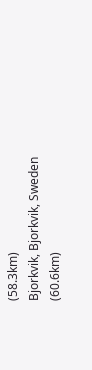(58.3km)
Bjorkvik, Bjorkvik, Sweden (60.6km)